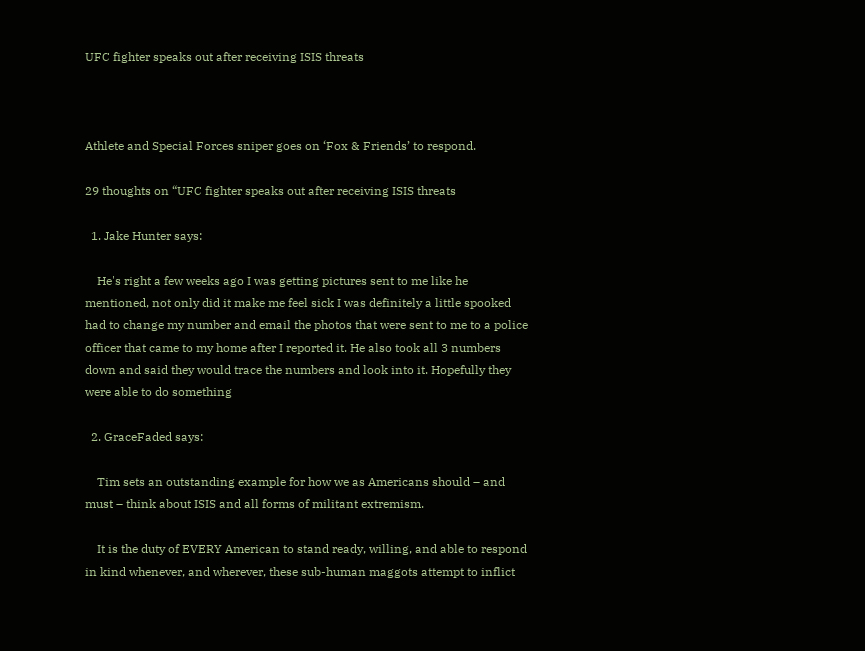UFC fighter speaks out after receiving ISIS threats



Athlete and Special Forces sniper goes on ‘Fox & Friends’ to respond.

29 thoughts on “UFC fighter speaks out after receiving ISIS threats

  1. Jake Hunter says:

    He's right a few weeks ago I was getting pictures sent to me like he mentioned, not only did it make me feel sick I was definitely a little spooked had to change my number and email the photos that were sent to me to a police officer that came to my home after I reported it. He also took all 3 numbers down and said they would trace the numbers and look into it. Hopefully they were able to do something

  2. GraceFaded says:

    Tim sets an outstanding example for how we as Americans should – and must – think about ISIS and all forms of militant extremism.

    It is the duty of EVERY American to stand ready, willing, and able to respond in kind whenever, and wherever, these sub-human maggots attempt to inflict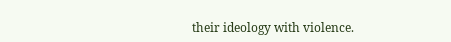their ideology with violence.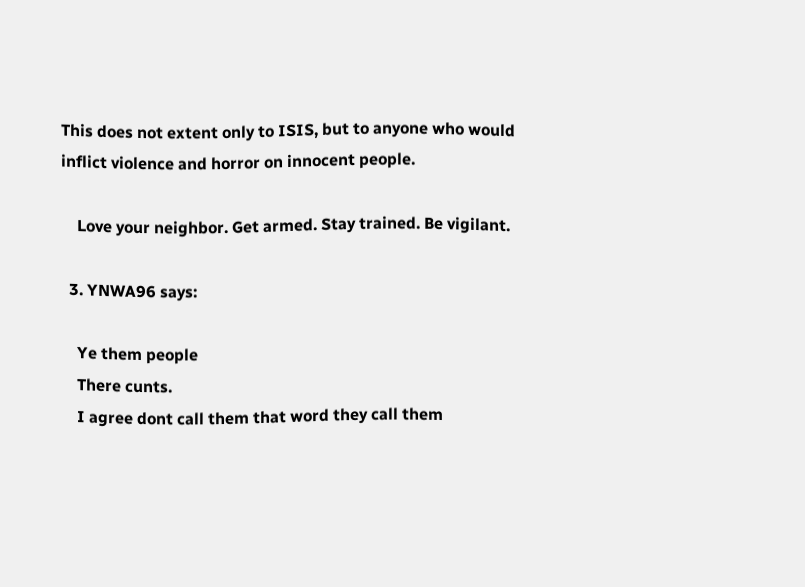This does not extent only to ISIS, but to anyone who would inflict violence and horror on innocent people.

    Love your neighbor. Get armed. Stay trained. Be vigilant.

  3. YNWA96 says:

    Ye them people
    There cunts.
    I agree dont call them that word they call them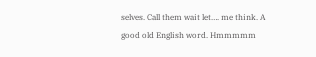selves. Call them wait let…. me think. A good old English word. Hmmmmm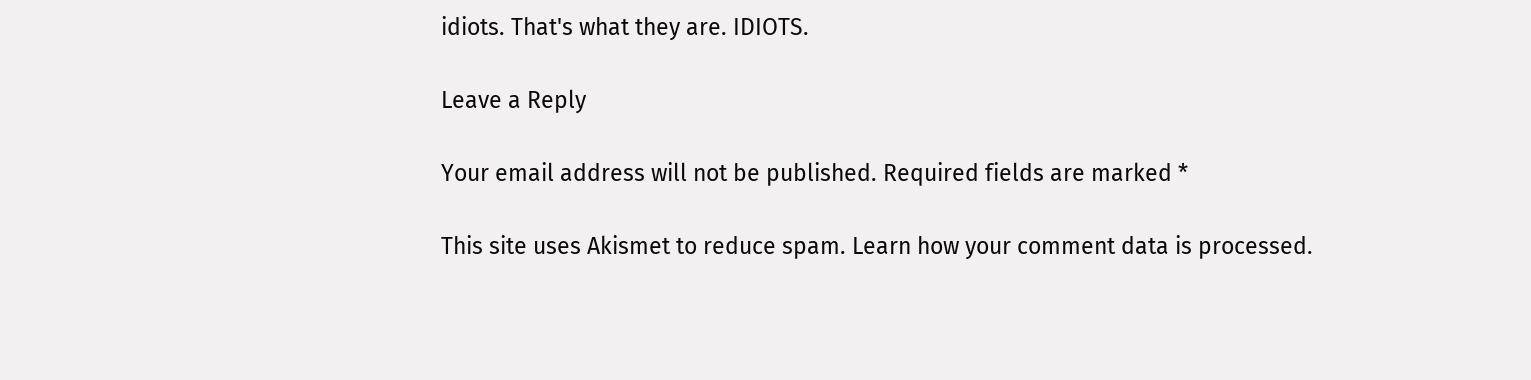idiots. That's what they are. IDIOTS.

Leave a Reply

Your email address will not be published. Required fields are marked *

This site uses Akismet to reduce spam. Learn how your comment data is processed.